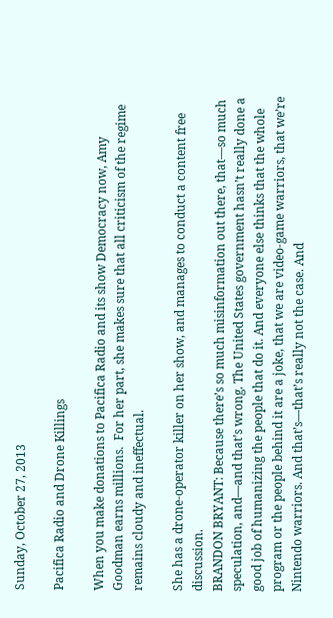Sunday, October 27, 2013

Pacifica Radio and Drone Killings

When you make donations to Pacifica Radio and its show Democracy now, Amy Goodman earns millions.  For her part, she makes sure that all criticism of the regime remains cloudy and ineffectual.

She has a drone-operator killer on her show, and manages to conduct a content free discussion.
BRANDON BRYANT: Because there’s so much misinformation out there, that—so much speculation, and—and that’s wrong. The United States government hasn’t really done a good job of humanizing the people that do it. And everyone else thinks that the whole program or the people behind it are a joke, that we are video-game warriors, that we’re Nintendo warriors. And that’s—that’s really not the case. And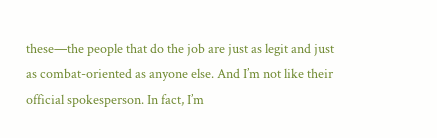these—the people that do the job are just as legit and just as combat-oriented as anyone else. And I’m not like their official spokesperson. In fact, I’m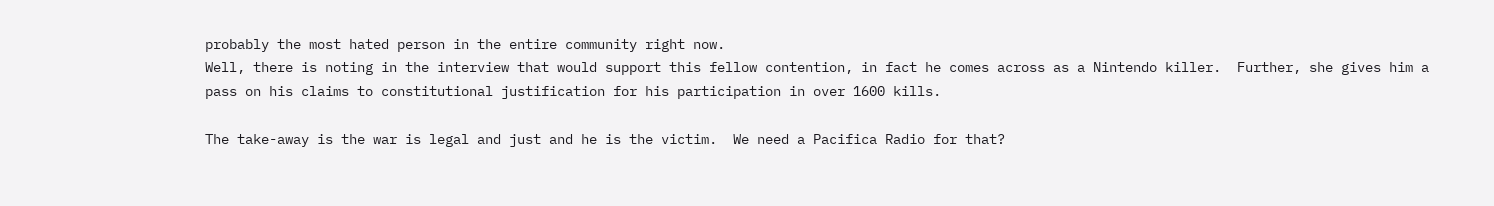probably the most hated person in the entire community right now.
Well, there is noting in the interview that would support this fellow contention, in fact he comes across as a Nintendo killer.  Further, she gives him a pass on his claims to constitutional justification for his participation in over 1600 kills.

The take-away is the war is legal and just and he is the victim.  We need a Pacifica Radio for that?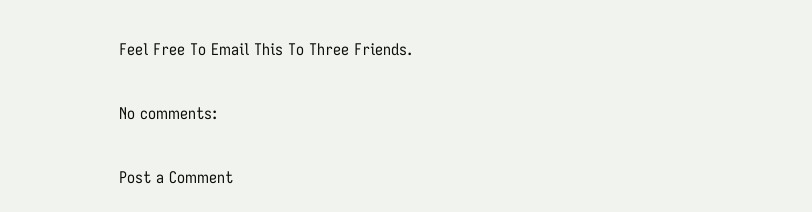Feel Free To Email This To Three Friends.

No comments:

Post a Comment